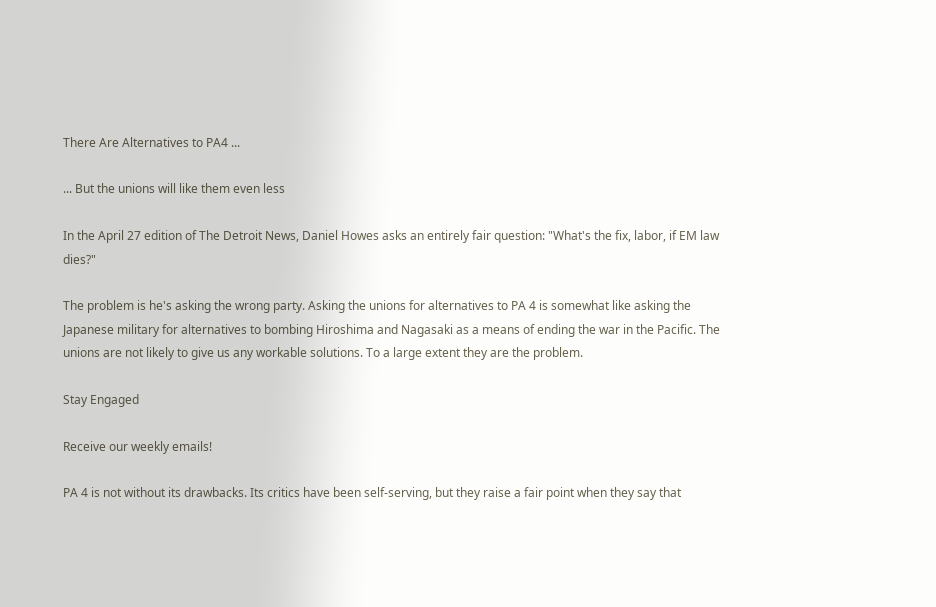There Are Alternatives to PA4 ...

... But the unions will like them even less

In the April 27 edition of The Detroit News, Daniel Howes asks an entirely fair question: "What's the fix, labor, if EM law dies?"

The problem is he's asking the wrong party. Asking the unions for alternatives to PA 4 is somewhat like asking the Japanese military for alternatives to bombing Hiroshima and Nagasaki as a means of ending the war in the Pacific. The unions are not likely to give us any workable solutions. To a large extent they are the problem.

Stay Engaged

Receive our weekly emails!

PA 4 is not without its drawbacks. Its critics have been self-serving, but they raise a fair point when they say that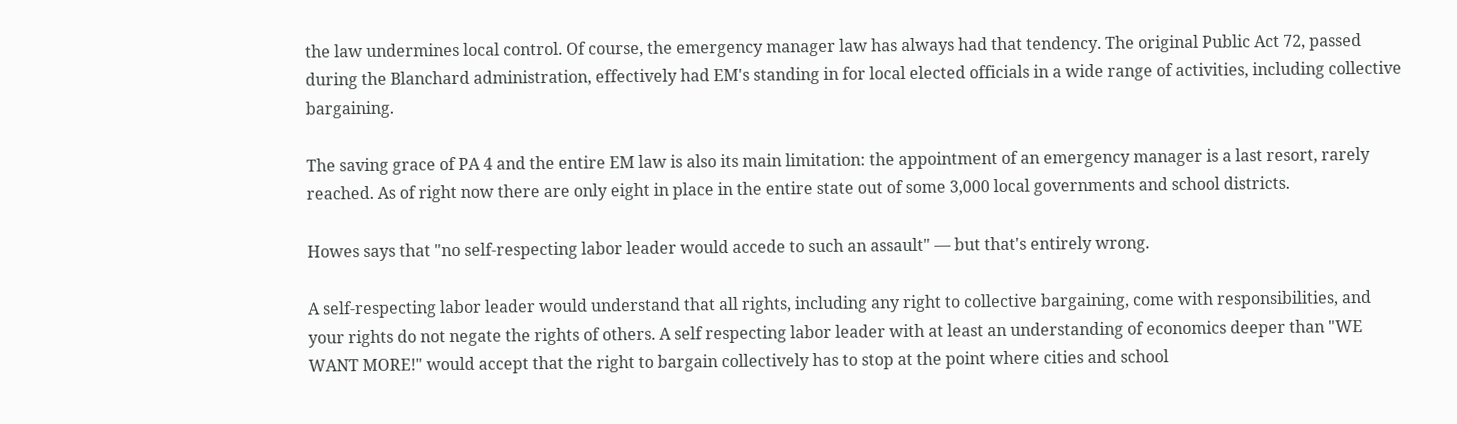the law undermines local control. Of course, the emergency manager law has always had that tendency. The original Public Act 72, passed during the Blanchard administration, effectively had EM's standing in for local elected officials in a wide range of activities, including collective bargaining.

The saving grace of PA 4 and the entire EM law is also its main limitation: the appointment of an emergency manager is a last resort, rarely reached. As of right now there are only eight in place in the entire state out of some 3,000 local governments and school districts.

Howes says that "no self-respecting labor leader would accede to such an assault" — but that's entirely wrong.

A self-respecting labor leader would understand that all rights, including any right to collective bargaining, come with responsibilities, and your rights do not negate the rights of others. A self respecting labor leader with at least an understanding of economics deeper than "WE WANT MORE!" would accept that the right to bargain collectively has to stop at the point where cities and school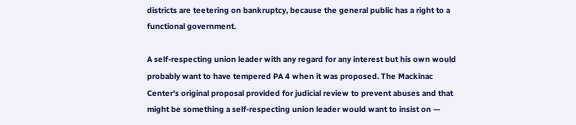districts are teetering on bankruptcy, because the general public has a right to a functional government.

A self-respecting union leader with any regard for any interest but his own would probably want to have tempered PA 4 when it was proposed. The Mackinac Center's original proposal provided for judicial review to prevent abuses and that might be something a self-respecting union leader would want to insist on —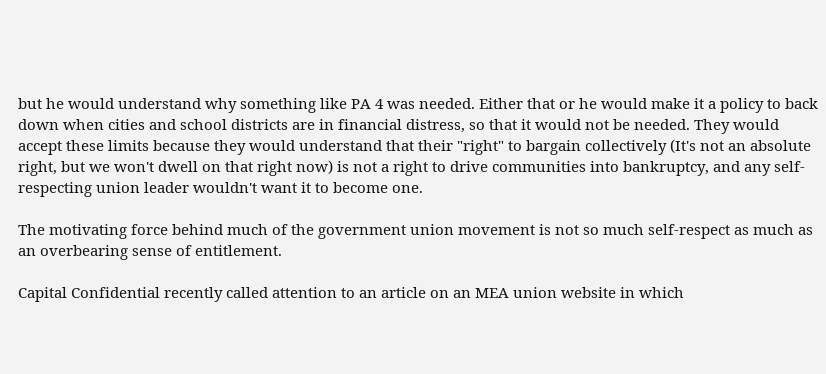but he would understand why something like PA 4 was needed. Either that or he would make it a policy to back down when cities and school districts are in financial distress, so that it would not be needed. They would accept these limits because they would understand that their "right" to bargain collectively (It's not an absolute right, but we won't dwell on that right now) is not a right to drive communities into bankruptcy, and any self-respecting union leader wouldn't want it to become one.

The motivating force behind much of the government union movement is not so much self-respect as much as an overbearing sense of entitlement.

Capital Confidential recently called attention to an article on an MEA union website in which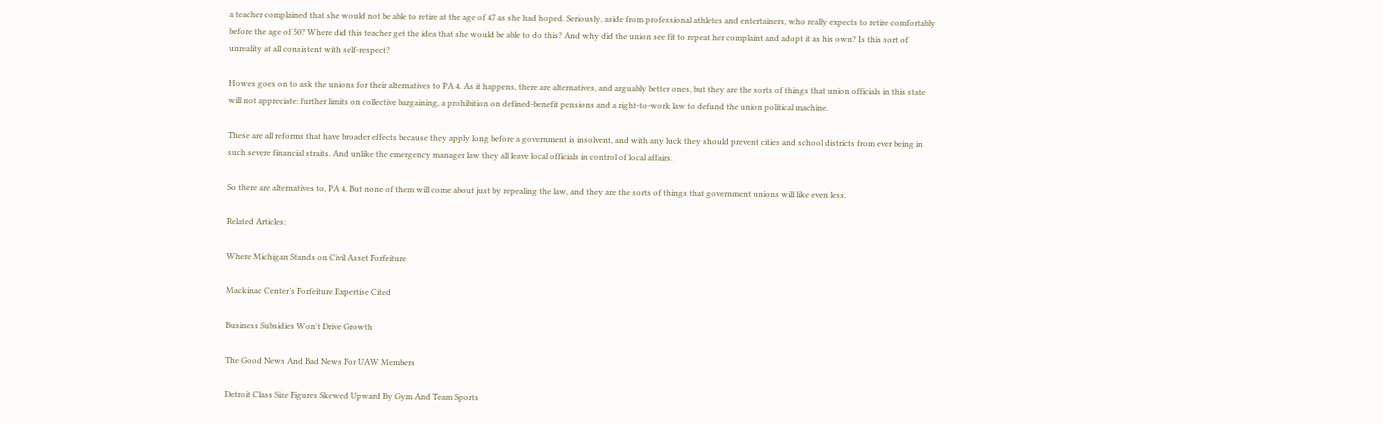a teacher complained that she would not be able to retire at the age of 47 as she had hoped. Seriously, aside from professional athletes and entertainers, who really expects to retire comfortably before the age of 50? Where did this teacher get the idea that she would be able to do this? And why did the union see fit to repeat her complaint and adopt it as his own? Is this sort of unreality at all consistent with self-respect?

Howes goes on to ask the unions for their alternatives to PA 4. As it happens, there are alternatives, and arguably better ones, but they are the sorts of things that union officials in this state will not appreciate: further limits on collective bargaining, a prohibition on defined-benefit pensions and a right-to-work law to defund the union political machine.

These are all reforms that have broader effects because they apply long before a government is insolvent, and with any luck they should prevent cities and school districts from ever being in such severe financial straits. And unlike the emergency manager law they all leave local officials in control of local affairs.

So there are alternatives to, PA 4. But none of them will come about just by repealing the law, and they are the sorts of things that government unions will like even less.

Related Articles:

Where Michigan Stands on Civil Asset Forfeiture

Mackinac Center’s Forfeiture Expertise Cited

Business Subsidies Won't Drive Growth

The Good News And Bad News For UAW Members

Detroit Class Size Figures Skewed Upward By Gym And Team Sports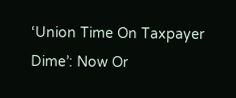‘Union Time On Taxpayer Dime’: Now Or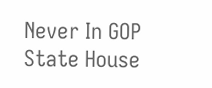Never In GOP State House